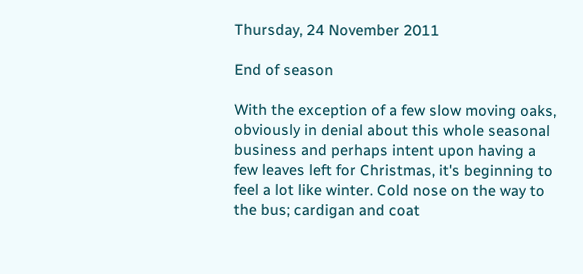Thursday, 24 November 2011

End of season

With the exception of a few slow moving oaks, obviously in denial about this whole seasonal business and perhaps intent upon having a few leaves left for Christmas, it's beginning to feel a lot like winter. Cold nose on the way to the bus; cardigan and coat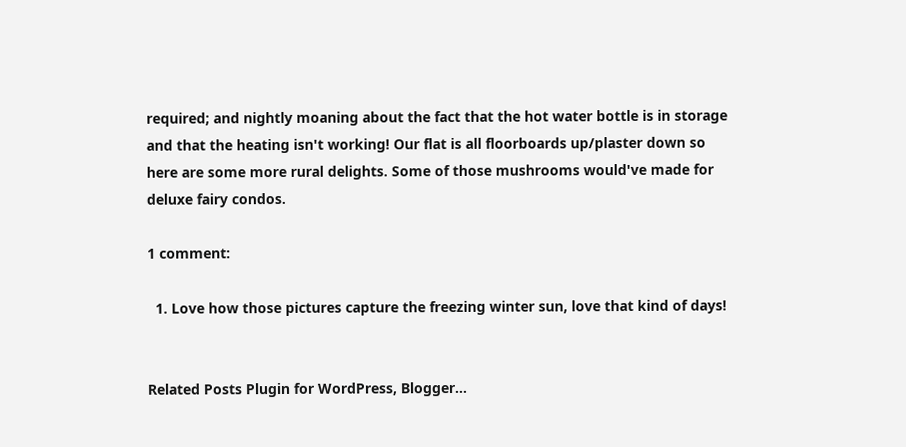required; and nightly moaning about the fact that the hot water bottle is in storage and that the heating isn't working! Our flat is all floorboards up/plaster down so here are some more rural delights. Some of those mushrooms would've made for deluxe fairy condos.

1 comment:

  1. Love how those pictures capture the freezing winter sun, love that kind of days!


Related Posts Plugin for WordPress, Blogger...